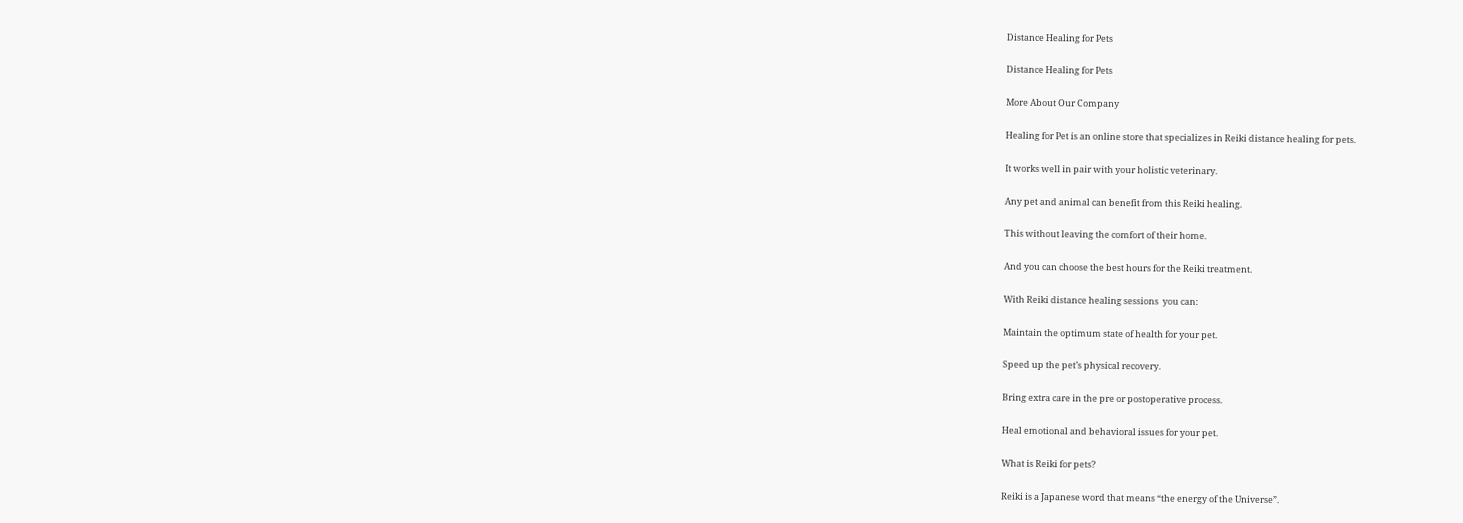Distance Healing for Pets

Distance Healing for Pets

More About Our Company

Healing for Pet is an online store that specializes in Reiki distance healing for pets.

It works well in pair with your holistic veterinary.

Any pet and animal can benefit from this Reiki healing.

This without leaving the comfort of their home.

And you can choose the best hours for the Reiki treatment.

With Reiki distance healing sessions  you can:

Maintain the optimum state of health for your pet.

Speed up the pet’s physical recovery.

Bring extra care in the pre or postoperative process.

Heal emotional and behavioral issues for your pet.

What is Reiki for pets?

Reiki is a Japanese word that means “the energy of the Universe”.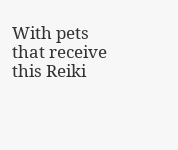With pets that receive this Reiki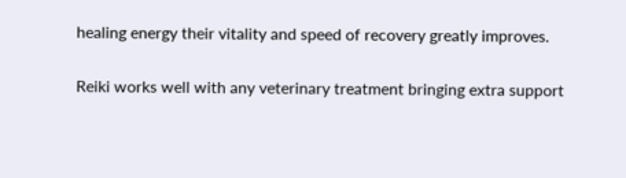healing energy their vitality and speed of recovery greatly improves.

Reiki works well with any veterinary treatment bringing extra support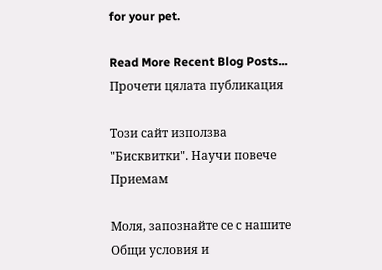for your pet.

Read More Recent Blog Posts...
Прочети цялата публикация

Tози сайт използва "Бисквитки". Научи повече Приемам

Моля, запознайте се с нашите Общи условия и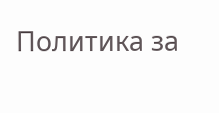Политика за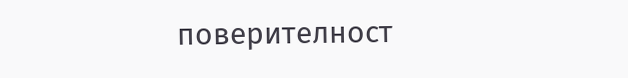поверителност